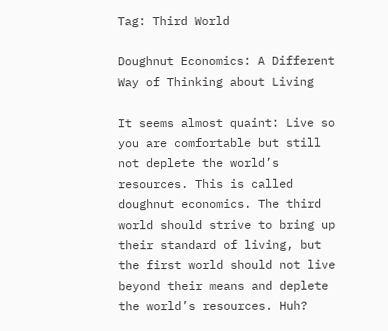Tag: Third World

Doughnut Economics: A Different Way of Thinking about Living

It seems almost quaint: Live so you are comfortable but still not deplete the world’s resources. This is called doughnut economics. The third world should strive to bring up their standard of living, but the first world should not live beyond their means and deplete the world’s resources. Huh?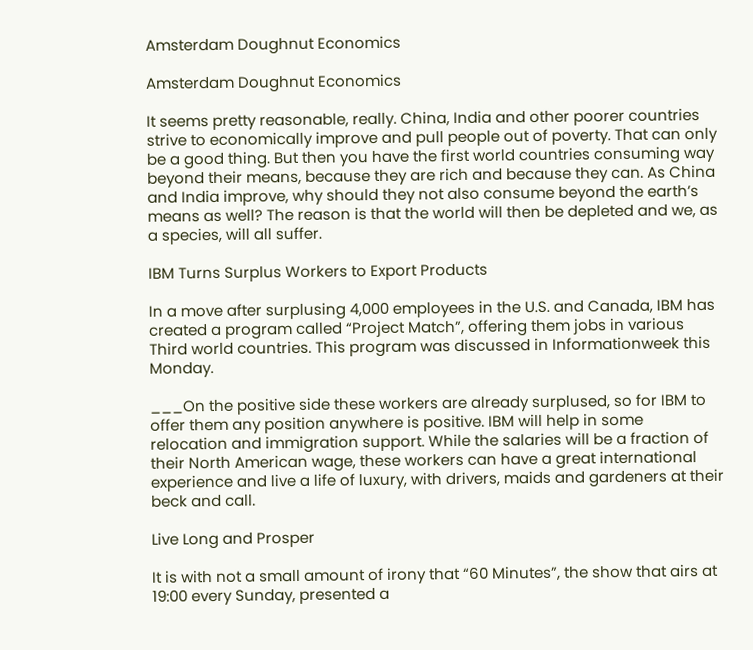Amsterdam Doughnut Economics

Amsterdam Doughnut Economics

It seems pretty reasonable, really. China, India and other poorer countries strive to economically improve and pull people out of poverty. That can only be a good thing. But then you have the first world countries consuming way beyond their means, because they are rich and because they can. As China and India improve, why should they not also consume beyond the earth’s means as well? The reason is that the world will then be depleted and we, as a species, will all suffer.

IBM Turns Surplus Workers to Export Products

In a move after surplusing 4,000 employees in the U.S. and Canada, IBM has created a program called “Project Match”, offering them jobs in various Third world countries. This program was discussed in Informationweek this Monday.

___On the positive side these workers are already surplused, so for IBM to offer them any position anywhere is positive. IBM will help in some relocation and immigration support. While the salaries will be a fraction of their North American wage, these workers can have a great international experience and live a life of luxury, with drivers, maids and gardeners at their beck and call.

Live Long and Prosper

It is with not a small amount of irony that “60 Minutes”, the show that airs at 19:00 every Sunday, presented a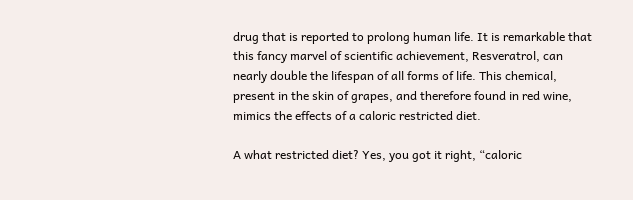drug that is reported to prolong human life. It is remarkable that this fancy marvel of scientific achievement, Resveratrol, can nearly double the lifespan of all forms of life. This chemical, present in the skin of grapes, and therefore found in red wine, mimics the effects of a caloric restricted diet.

A what restricted diet? Yes, you got it right, “caloric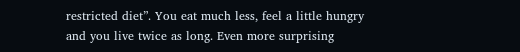restricted diet”. You eat much less, feel a little hungry and you live twice as long. Even more surprising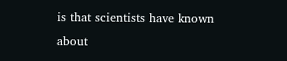is that scientists have known about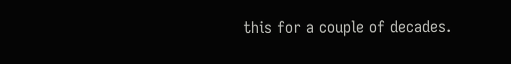this for a couple of decades.